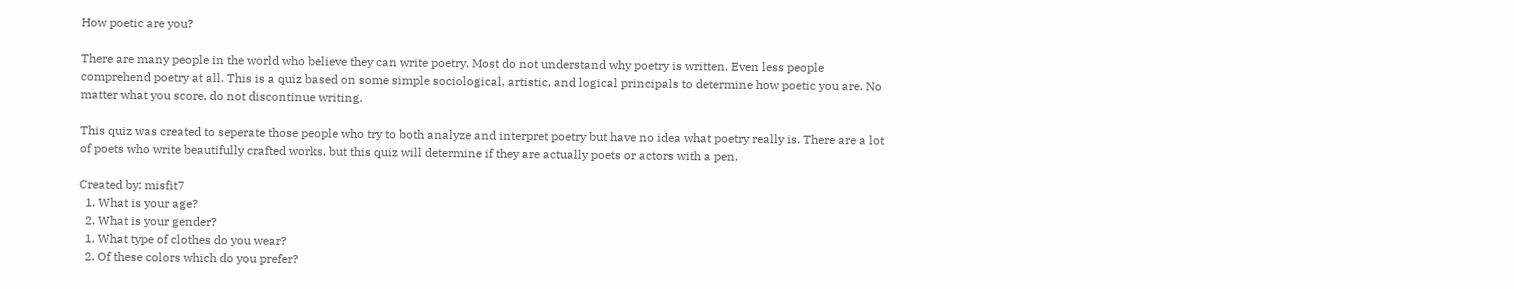How poetic are you?

There are many people in the world who believe they can write poetry. Most do not understand why poetry is written. Even less people comprehend poetry at all. This is a quiz based on some simple sociological, artistic, and logical principals to determine how poetic you are. No matter what you score, do not discontinue writing.

This quiz was created to seperate those people who try to both analyze and interpret poetry but have no idea what poetry really is. There are a lot of poets who write beautifully crafted works, but this quiz will determine if they are actually poets or actors with a pen.

Created by: misfit7
  1. What is your age?
  2. What is your gender?
  1. What type of clothes do you wear?
  2. Of these colors which do you prefer?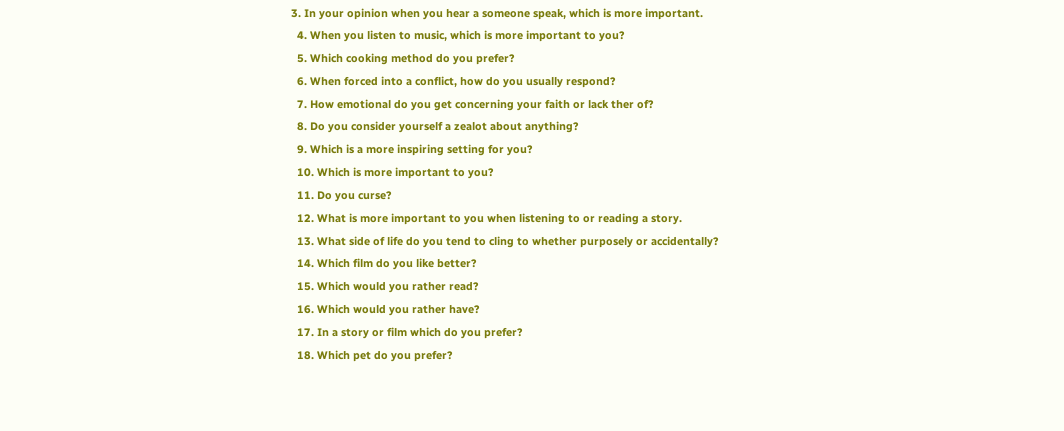3. In your opinion when you hear a someone speak, which is more important.
  4. When you listen to music, which is more important to you?
  5. Which cooking method do you prefer?
  6. When forced into a conflict, how do you usually respond?
  7. How emotional do you get concerning your faith or lack ther of?
  8. Do you consider yourself a zealot about anything?
  9. Which is a more inspiring setting for you?
  10. Which is more important to you?
  11. Do you curse?
  12. What is more important to you when listening to or reading a story.
  13. What side of life do you tend to cling to whether purposely or accidentally?
  14. Which film do you like better?
  15. Which would you rather read?
  16. Which would you rather have?
  17. In a story or film which do you prefer?
  18. Which pet do you prefer?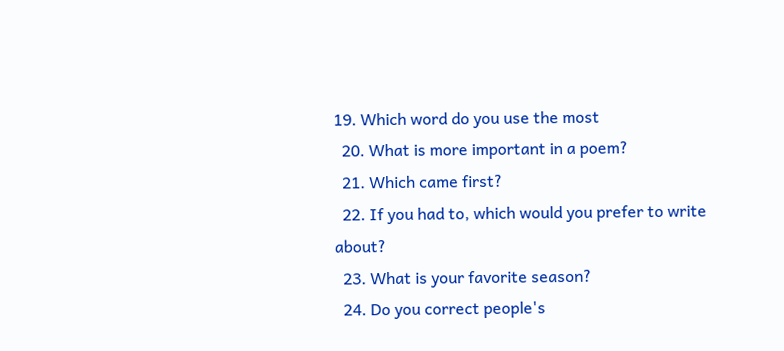19. Which word do you use the most
  20. What is more important in a poem?
  21. Which came first?
  22. If you had to, which would you prefer to write about?
  23. What is your favorite season?
  24. Do you correct people's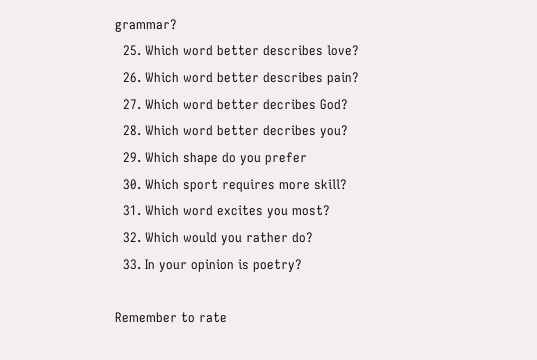grammar?
  25. Which word better describes love?
  26. Which word better describes pain?
  27. Which word better decribes God?
  28. Which word better decribes you?
  29. Which shape do you prefer
  30. Which sport requires more skill?
  31. Which word excites you most?
  32. Which would you rather do?
  33. In your opinion is poetry?

Remember to rate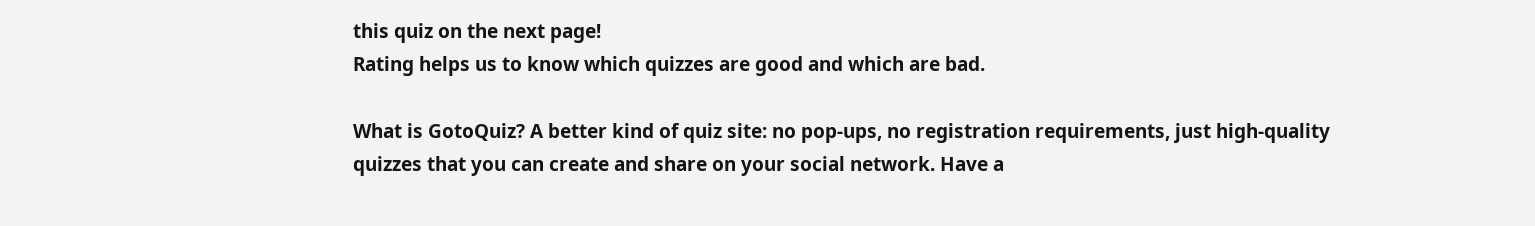this quiz on the next page!
Rating helps us to know which quizzes are good and which are bad.

What is GotoQuiz? A better kind of quiz site: no pop-ups, no registration requirements, just high-quality quizzes that you can create and share on your social network. Have a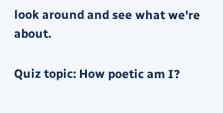look around and see what we're about.

Quiz topic: How poetic am I?